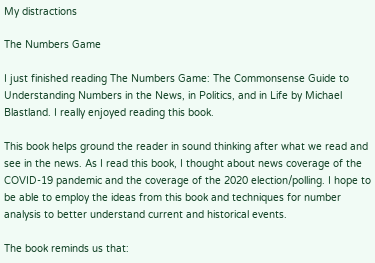My distractions

The Numbers Game

I just finished reading The Numbers Game: The Commonsense Guide to Understanding Numbers in the News, in Politics, and in Life by Michael Blastland. I really enjoyed reading this book.

This book helps ground the reader in sound thinking after what we read and see in the news. As I read this book, I thought about news coverage of the COVID-19 pandemic and the coverage of the 2020 election/polling. I hope to be able to employ the ideas from this book and techniques for number analysis to better understand current and historical events.

The book reminds us that: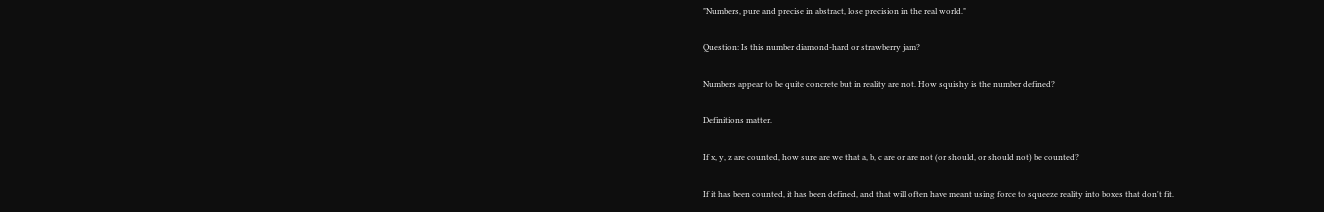"Numbers, pure and precise in abstract, lose precision in the real world."

Question: Is this number diamond-hard or strawberry jam?

Numbers appear to be quite concrete but in reality are not. How squishy is the number defined?

Definitions matter.

If x, y, z are counted, how sure are we that a, b, c are or are not (or should, or should not) be counted?

If it has been counted, it has been defined, and that will often have meant using force to squeeze reality into boxes that don't fit.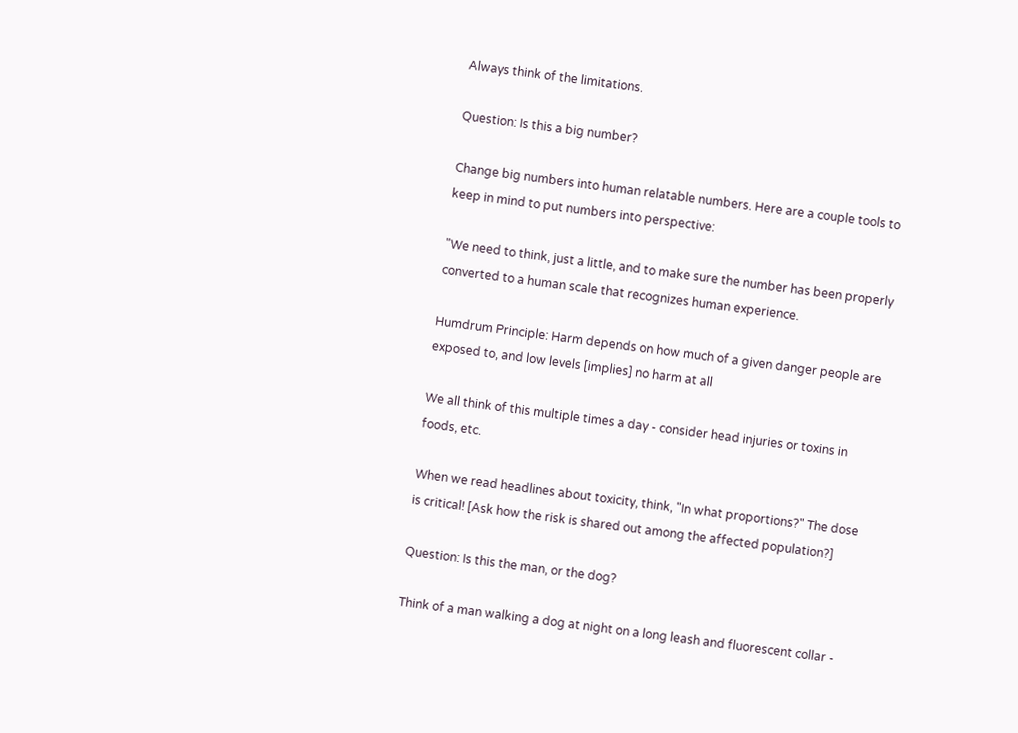Always think of the limitations.

Question: Is this a big number?

Change big numbers into human relatable numbers. Here are a couple tools to keep in mind to put numbers into perspective:

"We need to think, just a little, and to make sure the number has been properly converted to a human scale that recognizes human experience.

Humdrum Principle: Harm depends on how much of a given danger people are exposed to, and low levels [implies] no harm at all

We all think of this multiple times a day - consider head injuries or toxins in foods, etc.

When we read headlines about toxicity, think, "In what proportions?" The dose is critical! [Ask how the risk is shared out among the affected population?]

Question: Is this the man, or the dog?

Think of a man walking a dog at night on a long leash and fluorescent collar -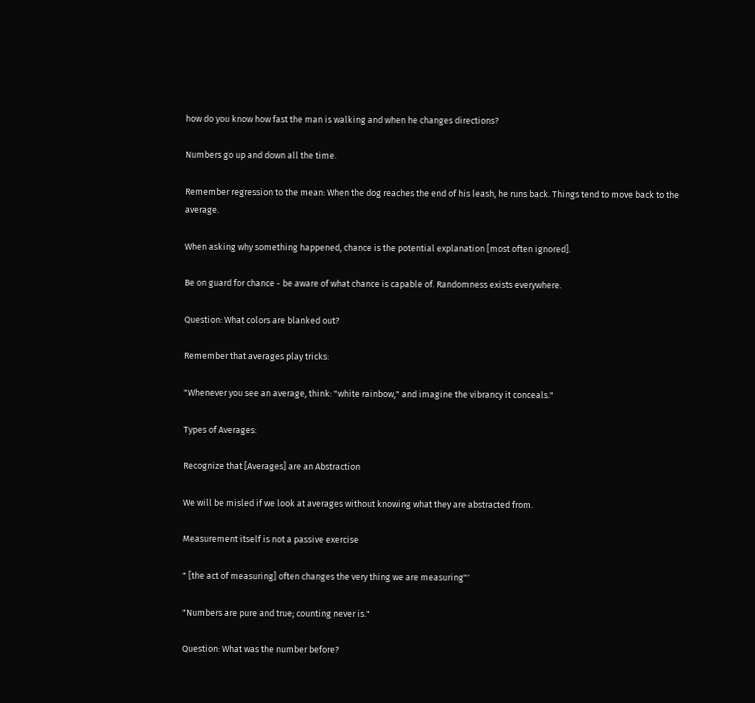how do you know how fast the man is walking and when he changes directions?

Numbers go up and down all the time.

Remember regression to the mean: When the dog reaches the end of his leash, he runs back. Things tend to move back to the average.

When asking why something happened, chance is the potential explanation [most often ignored].

Be on guard for chance - be aware of what chance is capable of. Randomness exists everywhere.

Question: What colors are blanked out?

Remember that averages play tricks:

"Whenever you see an average, think: "white rainbow," and imagine the vibrancy it conceals."

Types of Averages:

Recognize that [Averages] are an Abstraction

We will be misled if we look at averages without knowing what they are abstracted from.

Measurement itself is not a passive exercise

" [the act of measuring] often changes the very thing we are measuring"'

"Numbers are pure and true; counting never is."

Question: What was the number before?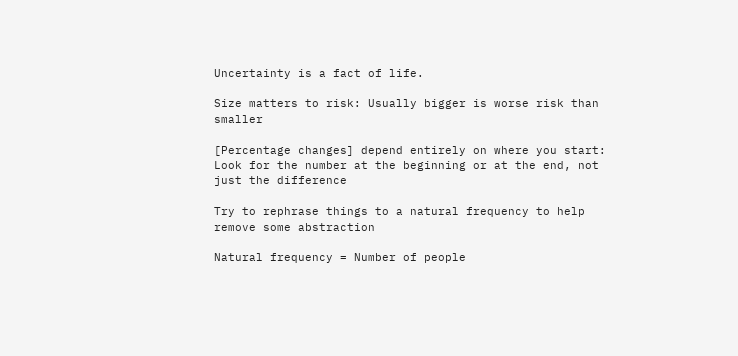Uncertainty is a fact of life.

Size matters to risk: Usually bigger is worse risk than smaller

[Percentage changes] depend entirely on where you start: Look for the number at the beginning or at the end, not just the difference

Try to rephrase things to a natural frequency to help remove some abstraction

Natural frequency = Number of people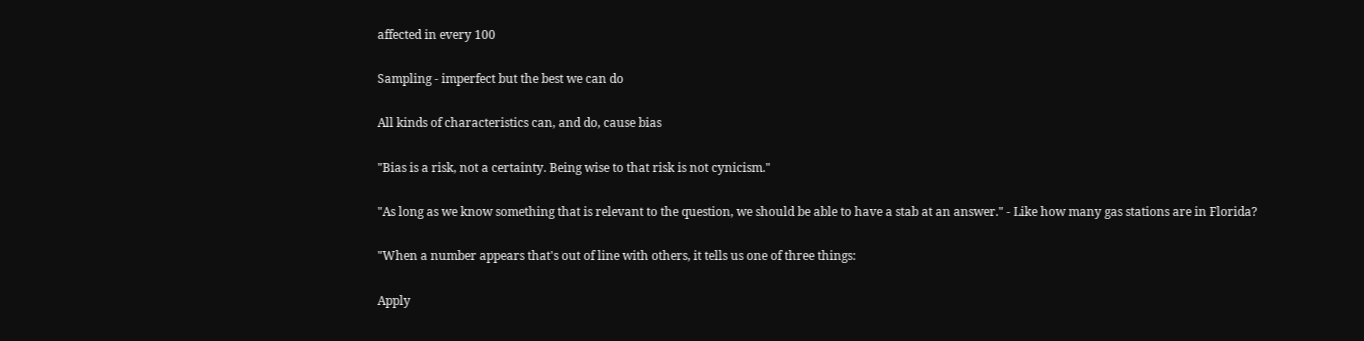affected in every 100

Sampling - imperfect but the best we can do

All kinds of characteristics can, and do, cause bias

"Bias is a risk, not a certainty. Being wise to that risk is not cynicism."

"As long as we know something that is relevant to the question, we should be able to have a stab at an answer." - Like how many gas stations are in Florida?

"When a number appears that's out of line with others, it tells us one of three things:

Apply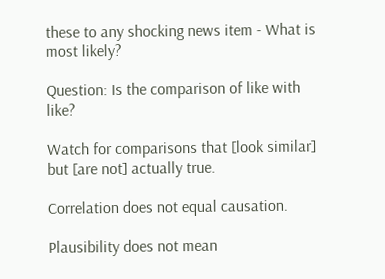these to any shocking news item - What is most likely?

Question: Is the comparison of like with like?

Watch for comparisons that [look similar] but [are not] actually true.

Correlation does not equal causation.

Plausibility does not mean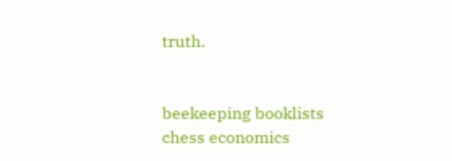truth.


beekeeping booklists chess economics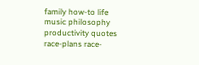family how-to life music philosophy productivity quotes race-plans race-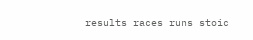results races runs stoic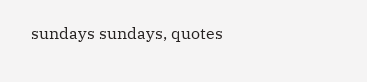sundays sundays, quotes